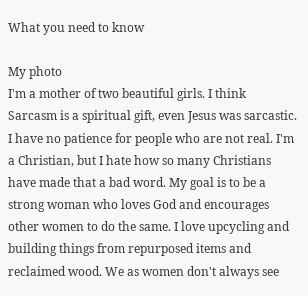What you need to know

My photo
I'm a mother of two beautiful girls. I think Sarcasm is a spiritual gift, even Jesus was sarcastic. I have no patience for people who are not real. I'm a Christian, but I hate how so many Christians have made that a bad word. My goal is to be a strong woman who loves God and encourages other women to do the same. I love upcycling and building things from repurposed items and reclaimed wood. We as women don't always see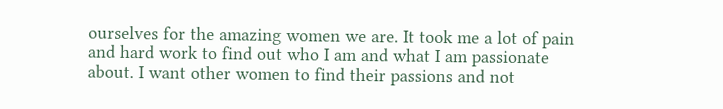ourselves for the amazing women we are. It took me a lot of pain and hard work to find out who I am and what I am passionate about. I want other women to find their passions and not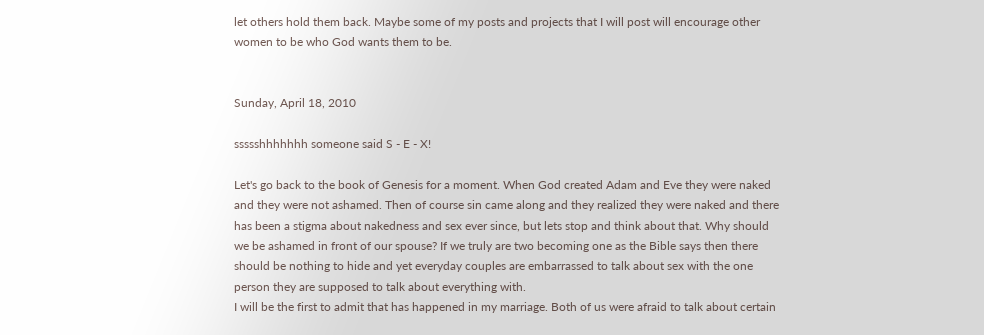let others hold them back. Maybe some of my posts and projects that I will post will encourage other women to be who God wants them to be.


Sunday, April 18, 2010

ssssshhhhhhh someone said S - E - X!

Let's go back to the book of Genesis for a moment. When God created Adam and Eve they were naked and they were not ashamed. Then of course sin came along and they realized they were naked and there has been a stigma about nakedness and sex ever since, but lets stop and think about that. Why should we be ashamed in front of our spouse? If we truly are two becoming one as the Bible says then there should be nothing to hide and yet everyday couples are embarrassed to talk about sex with the one person they are supposed to talk about everything with.
I will be the first to admit that has happened in my marriage. Both of us were afraid to talk about certain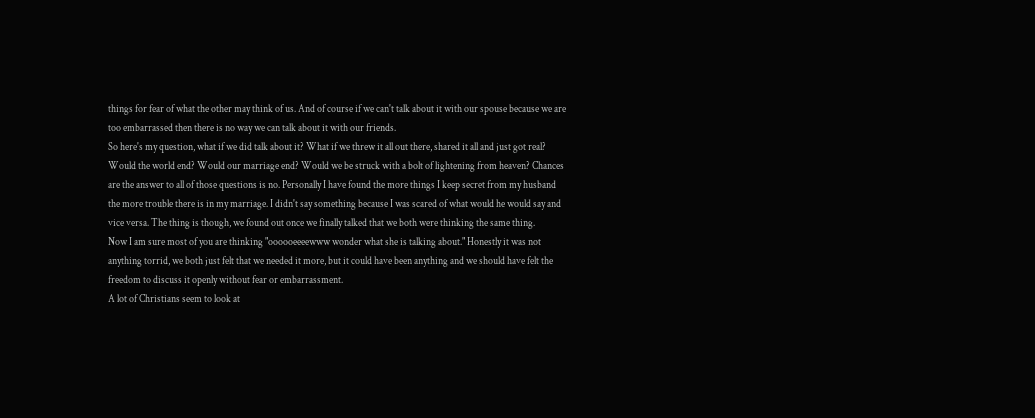things for fear of what the other may think of us. And of course if we can't talk about it with our spouse because we are too embarrassed then there is no way we can talk about it with our friends.
So here's my question, what if we did talk about it? What if we threw it all out there, shared it all and just got real? Would the world end? Would our marriage end? Would we be struck with a bolt of lightening from heaven? Chances are the answer to all of those questions is no. Personally I have found the more things I keep secret from my husband the more trouble there is in my marriage. I didn't say something because I was scared of what would he would say and vice versa. The thing is though, we found out once we finally talked that we both were thinking the same thing.
Now I am sure most of you are thinking "oooooeeeewww wonder what she is talking about." Honestly it was not anything torrid, we both just felt that we needed it more, but it could have been anything and we should have felt the freedom to discuss it openly without fear or embarrassment.
A lot of Christians seem to look at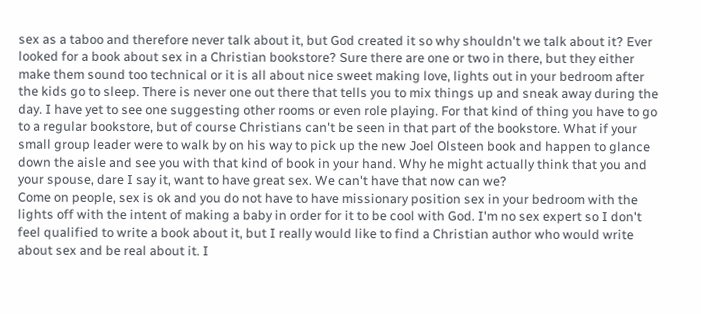sex as a taboo and therefore never talk about it, but God created it so why shouldn't we talk about it? Ever looked for a book about sex in a Christian bookstore? Sure there are one or two in there, but they either make them sound too technical or it is all about nice sweet making love, lights out in your bedroom after the kids go to sleep. There is never one out there that tells you to mix things up and sneak away during the day. I have yet to see one suggesting other rooms or even role playing. For that kind of thing you have to go to a regular bookstore, but of course Christians can't be seen in that part of the bookstore. What if your small group leader were to walk by on his way to pick up the new Joel Olsteen book and happen to glance down the aisle and see you with that kind of book in your hand. Why he might actually think that you and your spouse, dare I say it, want to have great sex. We can't have that now can we?
Come on people, sex is ok and you do not have to have missionary position sex in your bedroom with the lights off with the intent of making a baby in order for it to be cool with God. I'm no sex expert so I don't feel qualified to write a book about it, but I really would like to find a Christian author who would write about sex and be real about it. I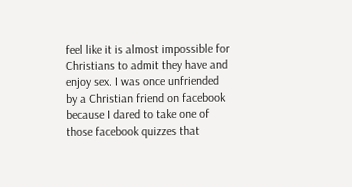feel like it is almost impossible for Christians to admit they have and enjoy sex. I was once unfriended by a Christian friend on facebook because I dared to take one of those facebook quizzes that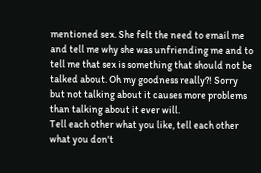mentioned sex. She felt the need to email me and tell me why she was unfriending me and to tell me that sex is something that should not be talked about. Oh my goodness really?! Sorry but not talking about it causes more problems than talking about it ever will.
Tell each other what you like, tell each other what you don't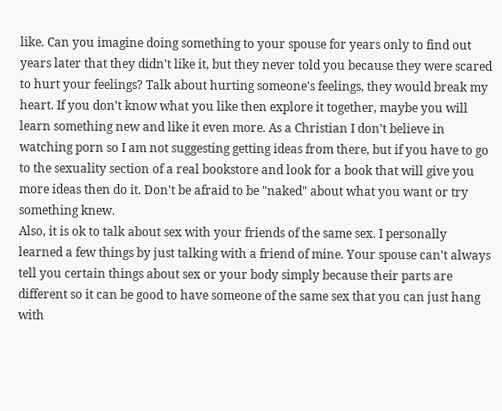like. Can you imagine doing something to your spouse for years only to find out years later that they didn't like it, but they never told you because they were scared to hurt your feelings? Talk about hurting someone's feelings, they would break my heart. If you don't know what you like then explore it together, maybe you will learn something new and like it even more. As a Christian I don't believe in watching porn so I am not suggesting getting ideas from there, but if you have to go to the sexuality section of a real bookstore and look for a book that will give you more ideas then do it. Don't be afraid to be "naked" about what you want or try something knew.
Also, it is ok to talk about sex with your friends of the same sex. I personally learned a few things by just talking with a friend of mine. Your spouse can't always tell you certain things about sex or your body simply because their parts are different so it can be good to have someone of the same sex that you can just hang with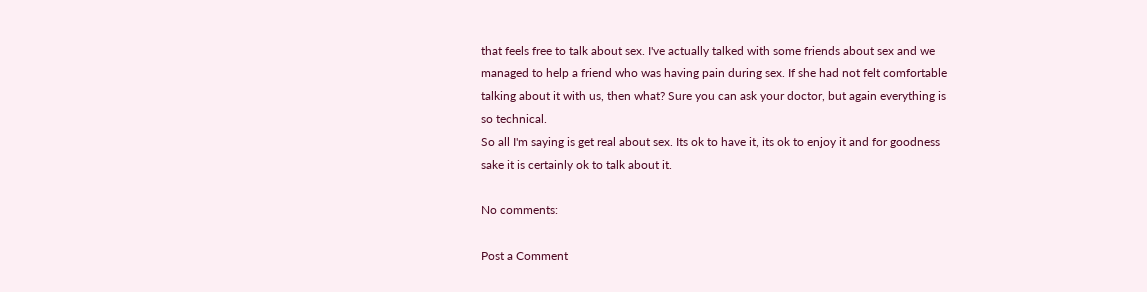that feels free to talk about sex. I've actually talked with some friends about sex and we managed to help a friend who was having pain during sex. If she had not felt comfortable talking about it with us, then what? Sure you can ask your doctor, but again everything is so technical.
So all I'm saying is get real about sex. Its ok to have it, its ok to enjoy it and for goodness sake it is certainly ok to talk about it.

No comments:

Post a Comment